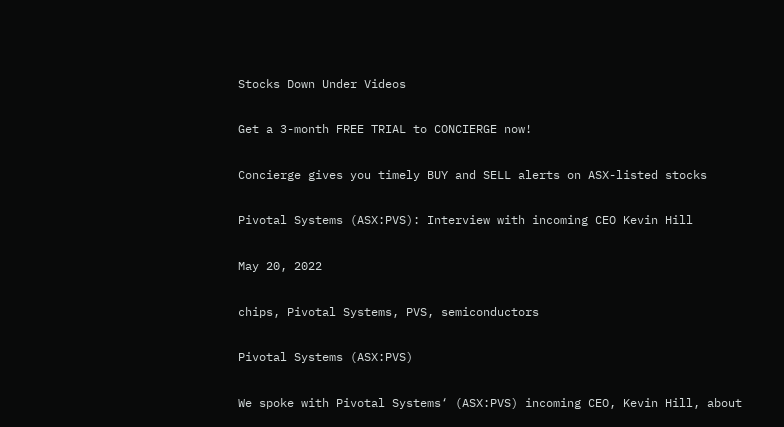Stocks Down Under Videos

Get a 3-month FREE TRIAL to CONCIERGE now!

Concierge gives you timely BUY and SELL alerts on ASX-listed stocks

Pivotal Systems (ASX:PVS): Interview with incoming CEO Kevin Hill

May 20, 2022

chips, Pivotal Systems, PVS, semiconductors

Pivotal Systems (ASX:PVS)

We spoke with Pivotal Systems‘ (ASX:PVS) incoming CEO, Kevin Hill, about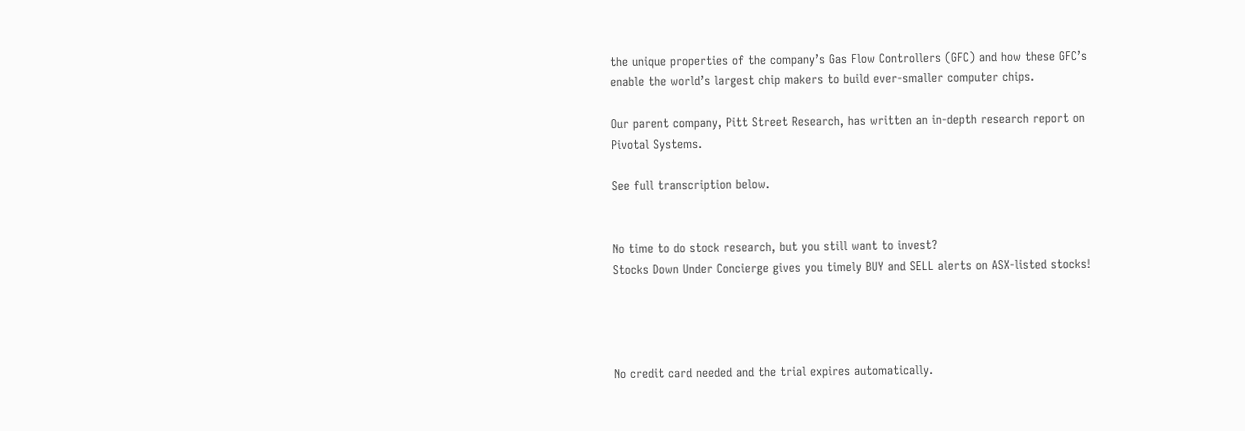the unique properties of the company’s Gas Flow Controllers (GFC) and how these GFC’s enable the world’s largest chip makers to build ever-smaller computer chips.

Our parent company, Pitt Street Research, has written an in-depth research report on Pivotal Systems.

See full transcription below.


No time to do stock research, but you still want to invest?
Stocks Down Under Concierge gives you timely BUY and SELL alerts on ASX-listed stocks!




No credit card needed and the trial expires automatically.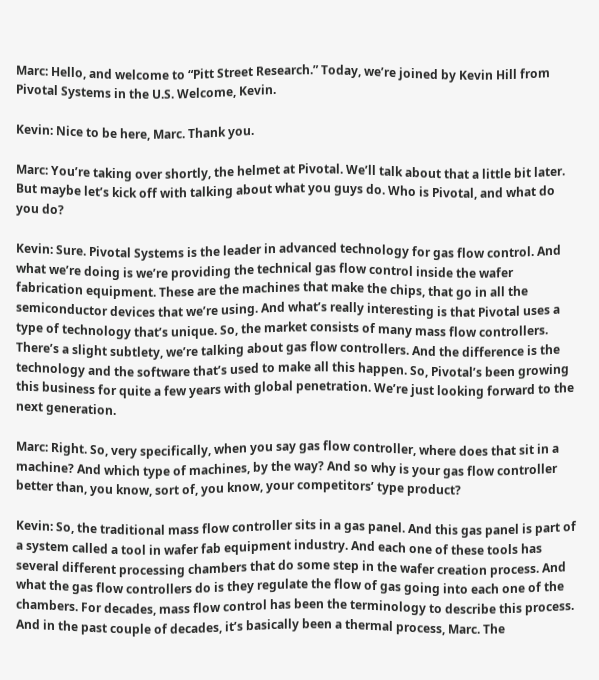Marc: Hello, and welcome to “Pitt Street Research.” Today, we’re joined by Kevin Hill from Pivotal Systems in the U.S. Welcome, Kevin.

Kevin: Nice to be here, Marc. Thank you.

Marc: You’re taking over shortly, the helmet at Pivotal. We’ll talk about that a little bit later. But maybe let’s kick off with talking about what you guys do. Who is Pivotal, and what do you do?

Kevin: Sure. Pivotal Systems is the leader in advanced technology for gas flow control. And what we’re doing is we’re providing the technical gas flow control inside the wafer fabrication equipment. These are the machines that make the chips, that go in all the semiconductor devices that we’re using. And what’s really interesting is that Pivotal uses a type of technology that’s unique. So, the market consists of many mass flow controllers. There’s a slight subtlety, we’re talking about gas flow controllers. And the difference is the technology and the software that’s used to make all this happen. So, Pivotal’s been growing this business for quite a few years with global penetration. We’re just looking forward to the next generation.

Marc: Right. So, very specifically, when you say gas flow controller, where does that sit in a machine? And which type of machines, by the way? And so why is your gas flow controller better than, you know, sort of, you know, your competitors’ type product?

Kevin: So, the traditional mass flow controller sits in a gas panel. And this gas panel is part of a system called a tool in wafer fab equipment industry. And each one of these tools has several different processing chambers that do some step in the wafer creation process. And what the gas flow controllers do is they regulate the flow of gas going into each one of the chambers. For decades, mass flow control has been the terminology to describe this process. And in the past couple of decades, it’s basically been a thermal process, Marc. The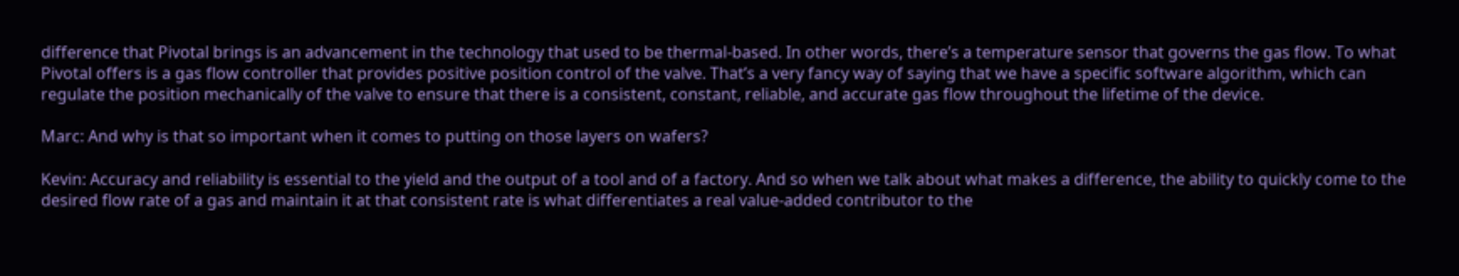difference that Pivotal brings is an advancement in the technology that used to be thermal-based. In other words, there’s a temperature sensor that governs the gas flow. To what Pivotal offers is a gas flow controller that provides positive position control of the valve. That’s a very fancy way of saying that we have a specific software algorithm, which can regulate the position mechanically of the valve to ensure that there is a consistent, constant, reliable, and accurate gas flow throughout the lifetime of the device.

Marc: And why is that so important when it comes to putting on those layers on wafers?

Kevin: Accuracy and reliability is essential to the yield and the output of a tool and of a factory. And so when we talk about what makes a difference, the ability to quickly come to the desired flow rate of a gas and maintain it at that consistent rate is what differentiates a real value-added contributor to the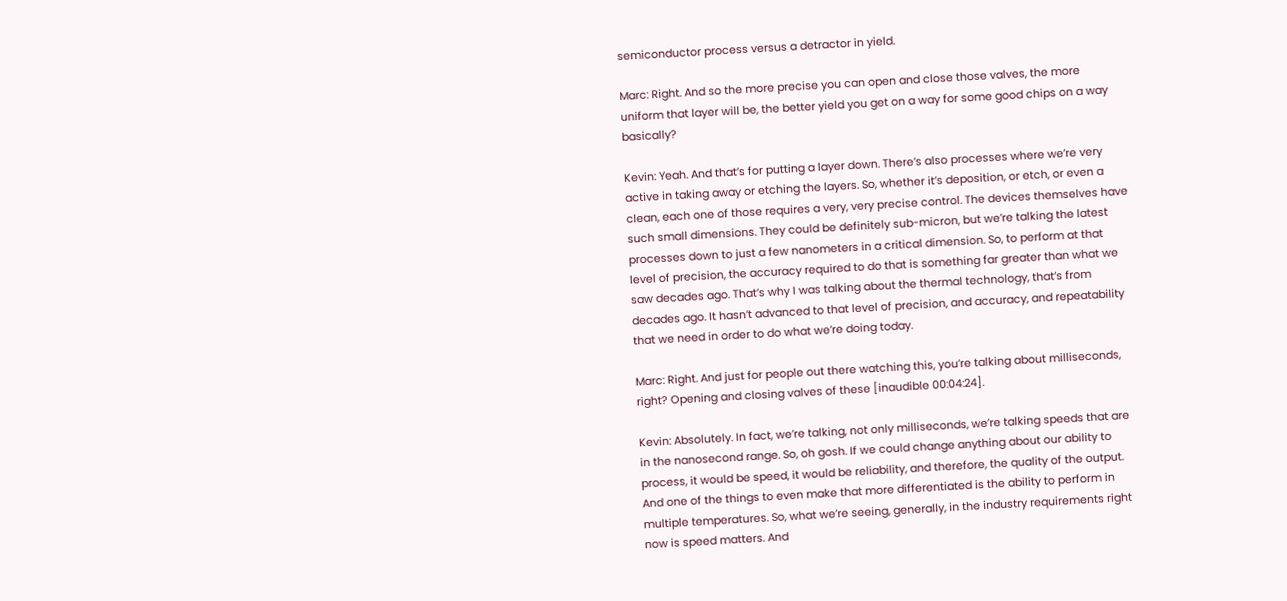semiconductor process versus a detractor in yield.

Marc: Right. And so the more precise you can open and close those valves, the more uniform that layer will be, the better yield you get on a way for some good chips on a way basically?

Kevin: Yeah. And that’s for putting a layer down. There’s also processes where we’re very active in taking away or etching the layers. So, whether it’s deposition, or etch, or even a clean, each one of those requires a very, very precise control. The devices themselves have such small dimensions. They could be definitely sub-micron, but we’re talking the latest processes down to just a few nanometers in a critical dimension. So, to perform at that level of precision, the accuracy required to do that is something far greater than what we saw decades ago. That’s why I was talking about the thermal technology, that’s from decades ago. It hasn’t advanced to that level of precision, and accuracy, and repeatability that we need in order to do what we’re doing today.

Marc: Right. And just for people out there watching this, you’re talking about milliseconds, right? Opening and closing valves of these [inaudible 00:04:24].

Kevin: Absolutely. In fact, we’re talking, not only milliseconds, we’re talking speeds that are in the nanosecond range. So, oh gosh. If we could change anything about our ability to process, it would be speed, it would be reliability, and therefore, the quality of the output. And one of the things to even make that more differentiated is the ability to perform in multiple temperatures. So, what we’re seeing, generally, in the industry requirements right now is speed matters. And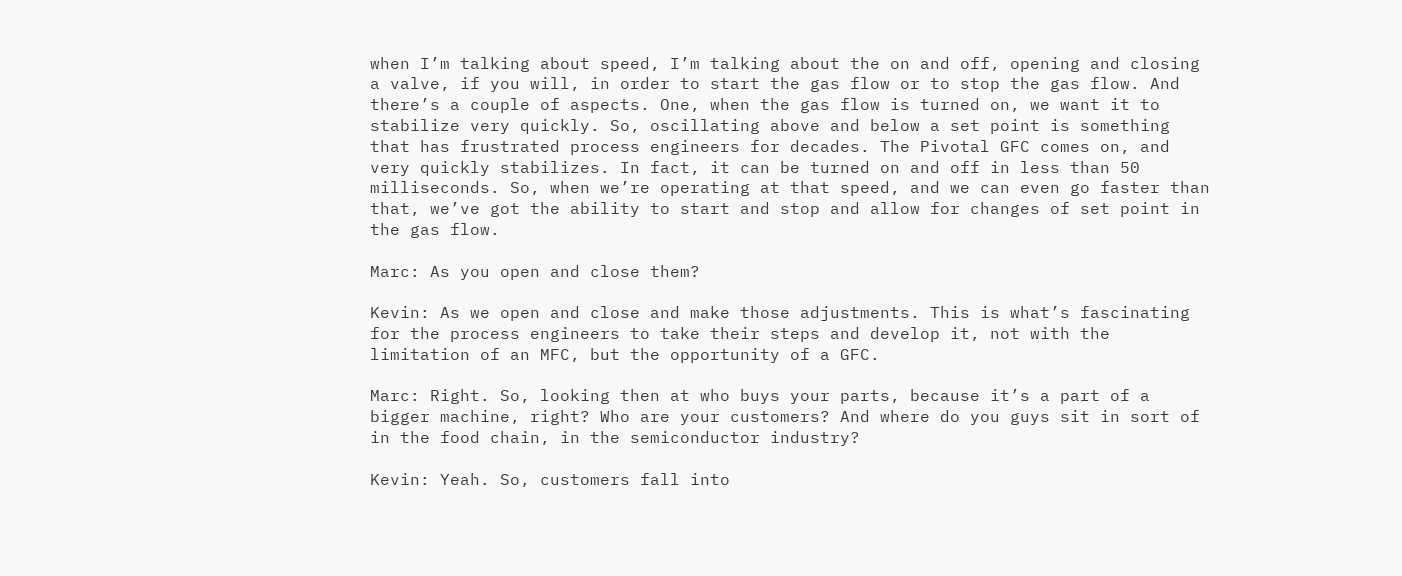when I’m talking about speed, I’m talking about the on and off, opening and closing a valve, if you will, in order to start the gas flow or to stop the gas flow. And there’s a couple of aspects. One, when the gas flow is turned on, we want it to stabilize very quickly. So, oscillating above and below a set point is something that has frustrated process engineers for decades. The Pivotal GFC comes on, and very quickly stabilizes. In fact, it can be turned on and off in less than 50 milliseconds. So, when we’re operating at that speed, and we can even go faster than that, we’ve got the ability to start and stop and allow for changes of set point in the gas flow.

Marc: As you open and close them?

Kevin: As we open and close and make those adjustments. This is what’s fascinating for the process engineers to take their steps and develop it, not with the limitation of an MFC, but the opportunity of a GFC.

Marc: Right. So, looking then at who buys your parts, because it’s a part of a bigger machine, right? Who are your customers? And where do you guys sit in sort of in the food chain, in the semiconductor industry?

Kevin: Yeah. So, customers fall into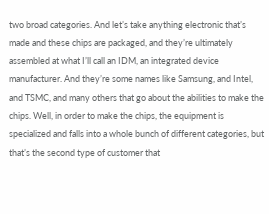two broad categories. And let’s take anything electronic that’s made and these chips are packaged, and they’re ultimately assembled at what I’ll call an IDM, an integrated device manufacturer. And they’re some names like Samsung, and Intel, and TSMC, and many others that go about the abilities to make the chips. Well, in order to make the chips, the equipment is specialized and falls into a whole bunch of different categories, but that’s the second type of customer that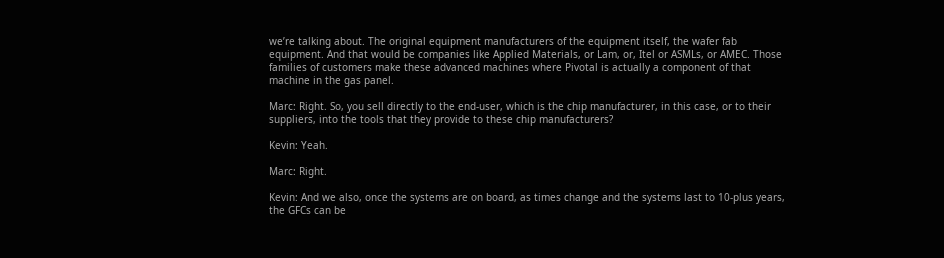we’re talking about. The original equipment manufacturers of the equipment itself, the wafer fab equipment. And that would be companies like Applied Materials, or Lam, or, Itel or ASMLs, or AMEC. Those families of customers make these advanced machines where Pivotal is actually a component of that machine in the gas panel.

Marc: Right. So, you sell directly to the end-user, which is the chip manufacturer, in this case, or to their suppliers, into the tools that they provide to these chip manufacturers?

Kevin: Yeah.

Marc: Right.

Kevin: And we also, once the systems are on board, as times change and the systems last to 10-plus years, the GFCs can be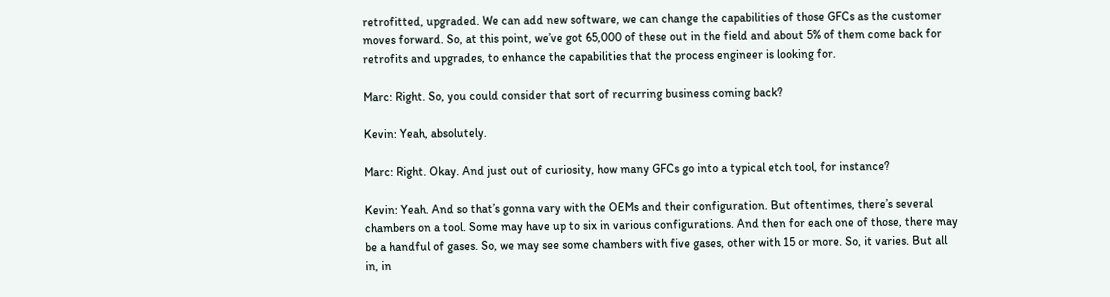retrofitted, upgraded. We can add new software, we can change the capabilities of those GFCs as the customer moves forward. So, at this point, we’ve got 65,000 of these out in the field and about 5% of them come back for retrofits and upgrades, to enhance the capabilities that the process engineer is looking for.

Marc: Right. So, you could consider that sort of recurring business coming back?

Kevin: Yeah, absolutely.

Marc: Right. Okay. And just out of curiosity, how many GFCs go into a typical etch tool, for instance?

Kevin: Yeah. And so that’s gonna vary with the OEMs and their configuration. But oftentimes, there’s several chambers on a tool. Some may have up to six in various configurations. And then for each one of those, there may be a handful of gases. So, we may see some chambers with five gases, other with 15 or more. So, it varies. But all in, in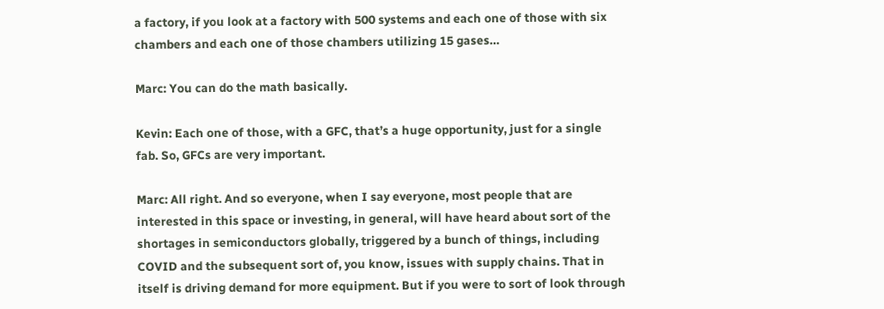a factory, if you look at a factory with 500 systems and each one of those with six chambers and each one of those chambers utilizing 15 gases…

Marc: You can do the math basically.

Kevin: Each one of those, with a GFC, that’s a huge opportunity, just for a single fab. So, GFCs are very important.

Marc: All right. And so everyone, when I say everyone, most people that are interested in this space or investing, in general, will have heard about sort of the shortages in semiconductors globally, triggered by a bunch of things, including COVID and the subsequent sort of, you know, issues with supply chains. That in itself is driving demand for more equipment. But if you were to sort of look through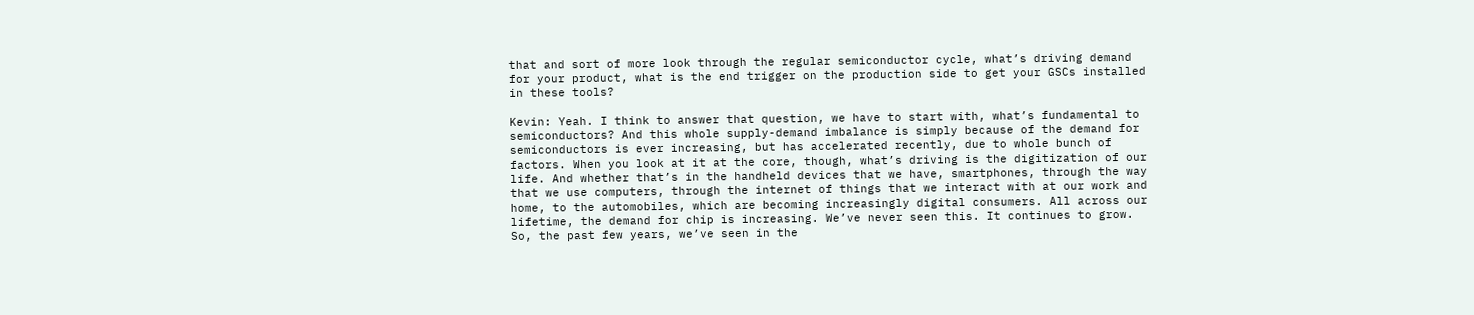that and sort of more look through the regular semiconductor cycle, what’s driving demand for your product, what is the end trigger on the production side to get your GSCs installed in these tools?

Kevin: Yeah. I think to answer that question, we have to start with, what’s fundamental to semiconductors? And this whole supply-demand imbalance is simply because of the demand for semiconductors is ever increasing, but has accelerated recently, due to whole bunch of factors. When you look at it at the core, though, what’s driving is the digitization of our life. And whether that’s in the handheld devices that we have, smartphones, through the way that we use computers, through the internet of things that we interact with at our work and home, to the automobiles, which are becoming increasingly digital consumers. All across our lifetime, the demand for chip is increasing. We’ve never seen this. It continues to grow. So, the past few years, we’ve seen in the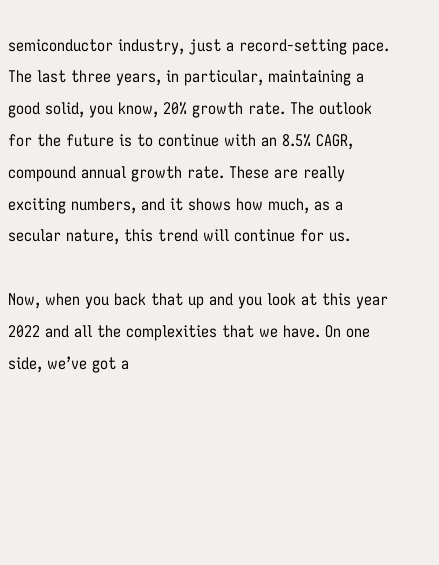semiconductor industry, just a record-setting pace. The last three years, in particular, maintaining a good solid, you know, 20% growth rate. The outlook for the future is to continue with an 8.5% CAGR, compound annual growth rate. These are really exciting numbers, and it shows how much, as a secular nature, this trend will continue for us.

Now, when you back that up and you look at this year 2022 and all the complexities that we have. On one side, we’ve got a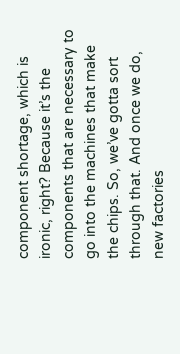component shortage, which is ironic, right? Because it’s the components that are necessary to go into the machines that make the chips. So, we’ve gotta sort through that. And once we do, new factories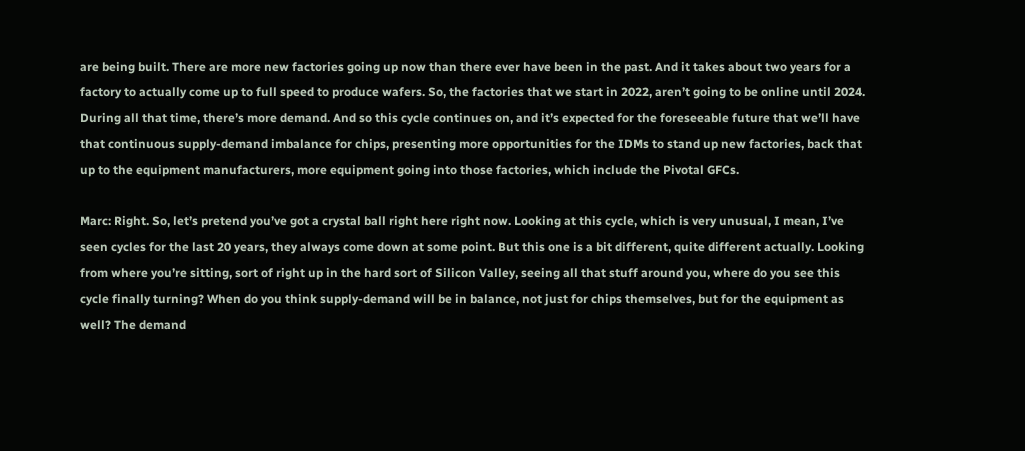are being built. There are more new factories going up now than there ever have been in the past. And it takes about two years for a factory to actually come up to full speed to produce wafers. So, the factories that we start in 2022, aren’t going to be online until 2024. During all that time, there’s more demand. And so this cycle continues on, and it’s expected for the foreseeable future that we’ll have that continuous supply-demand imbalance for chips, presenting more opportunities for the IDMs to stand up new factories, back that up to the equipment manufacturers, more equipment going into those factories, which include the Pivotal GFCs.

Marc: Right. So, let’s pretend you’ve got a crystal ball right here right now. Looking at this cycle, which is very unusual, I mean, I’ve seen cycles for the last 20 years, they always come down at some point. But this one is a bit different, quite different actually. Looking from where you’re sitting, sort of right up in the hard sort of Silicon Valley, seeing all that stuff around you, where do you see this cycle finally turning? When do you think supply-demand will be in balance, not just for chips themselves, but for the equipment as well? The demand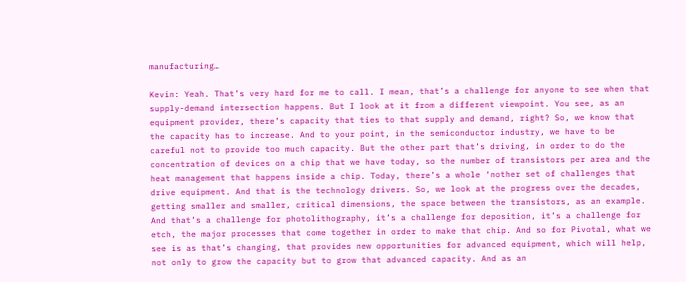manufacturing…

Kevin: Yeah. That’s very hard for me to call. I mean, that’s a challenge for anyone to see when that supply-demand intersection happens. But I look at it from a different viewpoint. You see, as an equipment provider, there’s capacity that ties to that supply and demand, right? So, we know that the capacity has to increase. And to your point, in the semiconductor industry, we have to be careful not to provide too much capacity. But the other part that’s driving, in order to do the concentration of devices on a chip that we have today, so the number of transistors per area and the heat management that happens inside a chip. Today, there’s a whole ‘nother set of challenges that drive equipment. And that is the technology drivers. So, we look at the progress over the decades, getting smaller and smaller, critical dimensions, the space between the transistors, as an example. And that’s a challenge for photolithography, it’s a challenge for deposition, it’s a challenge for etch, the major processes that come together in order to make that chip. And so for Pivotal, what we see is as that’s changing, that provides new opportunities for advanced equipment, which will help, not only to grow the capacity but to grow that advanced capacity. And as an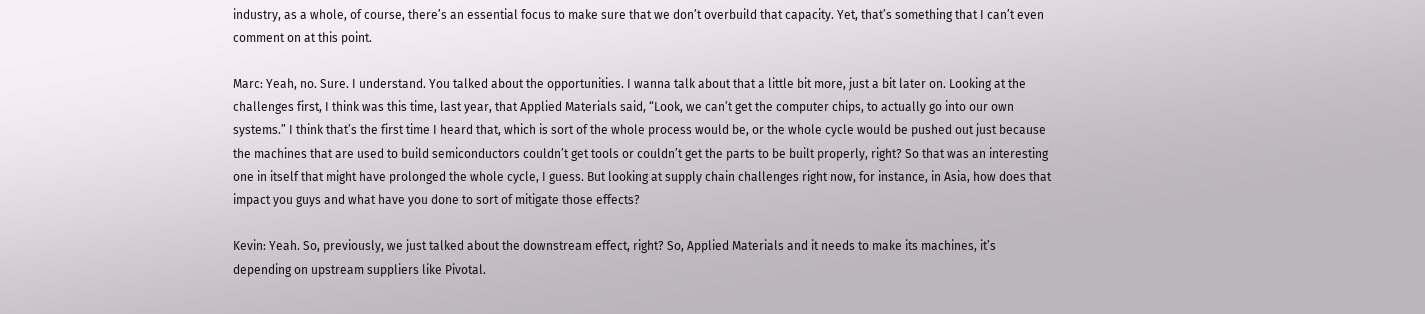industry, as a whole, of course, there’s an essential focus to make sure that we don’t overbuild that capacity. Yet, that’s something that I can’t even comment on at this point.

Marc: Yeah, no. Sure. I understand. You talked about the opportunities. I wanna talk about that a little bit more, just a bit later on. Looking at the challenges first, I think was this time, last year, that Applied Materials said, “Look, we can’t get the computer chips, to actually go into our own systems.” I think that’s the first time I heard that, which is sort of the whole process would be, or the whole cycle would be pushed out just because the machines that are used to build semiconductors couldn’t get tools or couldn’t get the parts to be built properly, right? So that was an interesting one in itself that might have prolonged the whole cycle, I guess. But looking at supply chain challenges right now, for instance, in Asia, how does that impact you guys and what have you done to sort of mitigate those effects?

Kevin: Yeah. So, previously, we just talked about the downstream effect, right? So, Applied Materials and it needs to make its machines, it’s depending on upstream suppliers like Pivotal.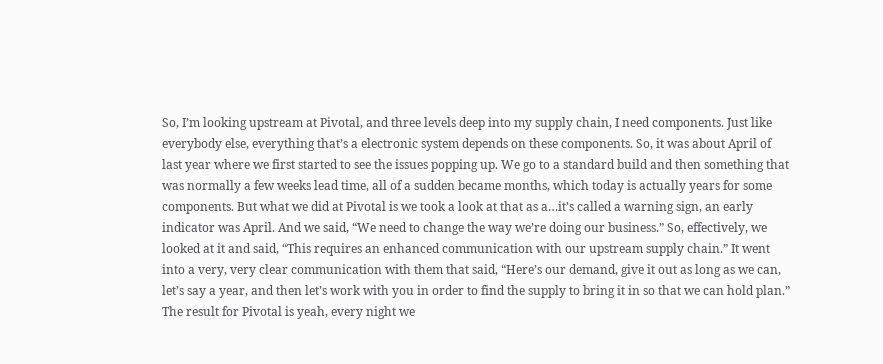So, I’m looking upstream at Pivotal, and three levels deep into my supply chain, I need components. Just like everybody else, everything that’s a electronic system depends on these components. So, it was about April of last year where we first started to see the issues popping up. We go to a standard build and then something that was normally a few weeks lead time, all of a sudden became months, which today is actually years for some components. But what we did at Pivotal is we took a look at that as a…it’s called a warning sign, an early indicator was April. And we said, “We need to change the way we’re doing our business.” So, effectively, we looked at it and said, “This requires an enhanced communication with our upstream supply chain.” It went into a very, very clear communication with them that said, “Here’s our demand, give it out as long as we can, let’s say a year, and then let’s work with you in order to find the supply to bring it in so that we can hold plan.” The result for Pivotal is yeah, every night we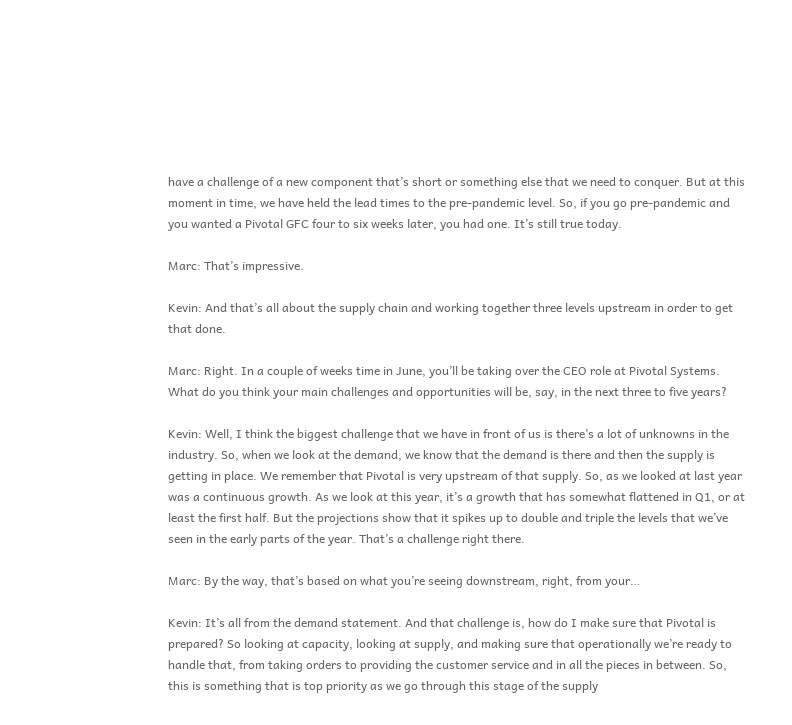have a challenge of a new component that’s short or something else that we need to conquer. But at this moment in time, we have held the lead times to the pre-pandemic level. So, if you go pre-pandemic and you wanted a Pivotal GFC four to six weeks later, you had one. It’s still true today.

Marc: That’s impressive.

Kevin: And that’s all about the supply chain and working together three levels upstream in order to get that done.

Marc: Right. In a couple of weeks time in June, you’ll be taking over the CEO role at Pivotal Systems. What do you think your main challenges and opportunities will be, say, in the next three to five years?

Kevin: Well, I think the biggest challenge that we have in front of us is there’s a lot of unknowns in the industry. So, when we look at the demand, we know that the demand is there and then the supply is getting in place. We remember that Pivotal is very upstream of that supply. So, as we looked at last year was a continuous growth. As we look at this year, it’s a growth that has somewhat flattened in Q1, or at least the first half. But the projections show that it spikes up to double and triple the levels that we’ve seen in the early parts of the year. That’s a challenge right there.

Marc: By the way, that’s based on what you’re seeing downstream, right, from your…

Kevin: It’s all from the demand statement. And that challenge is, how do I make sure that Pivotal is prepared? So looking at capacity, looking at supply, and making sure that operationally we’re ready to handle that, from taking orders to providing the customer service and in all the pieces in between. So, this is something that is top priority as we go through this stage of the supply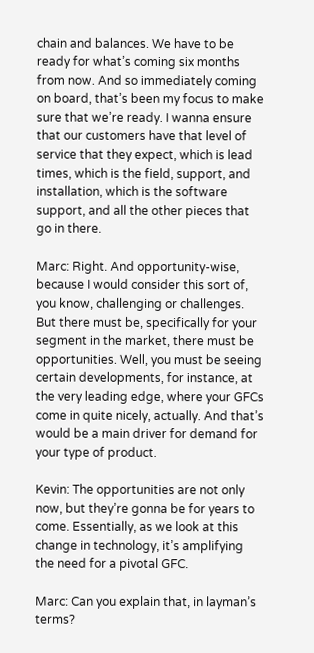chain and balances. We have to be ready for what’s coming six months from now. And so immediately coming on board, that’s been my focus to make sure that we’re ready. I wanna ensure that our customers have that level of service that they expect, which is lead times, which is the field, support, and installation, which is the software support, and all the other pieces that go in there.

Marc: Right. And opportunity-wise, because I would consider this sort of, you know, challenging or challenges. But there must be, specifically for your segment in the market, there must be opportunities. Well, you must be seeing certain developments, for instance, at the very leading edge, where your GFCs come in quite nicely, actually. And that’s would be a main driver for demand for your type of product.

Kevin: The opportunities are not only now, but they’re gonna be for years to come. Essentially, as we look at this change in technology, it’s amplifying the need for a pivotal GFC.

Marc: Can you explain that, in layman’s terms?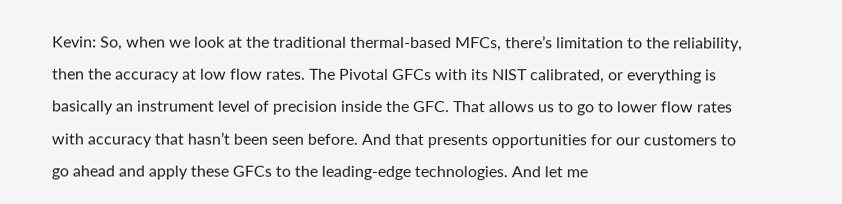Kevin: So, when we look at the traditional thermal-based MFCs, there’s limitation to the reliability, then the accuracy at low flow rates. The Pivotal GFCs with its NIST calibrated, or everything is basically an instrument level of precision inside the GFC. That allows us to go to lower flow rates with accuracy that hasn’t been seen before. And that presents opportunities for our customers to go ahead and apply these GFCs to the leading-edge technologies. And let me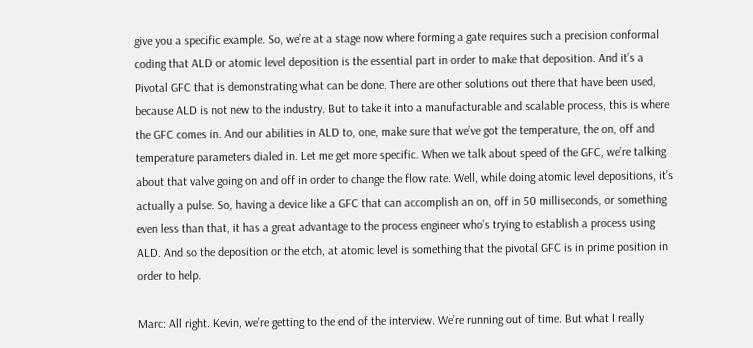give you a specific example. So, we’re at a stage now where forming a gate requires such a precision conformal coding that ALD or atomic level deposition is the essential part in order to make that deposition. And it’s a Pivotal GFC that is demonstrating what can be done. There are other solutions out there that have been used, because ALD is not new to the industry. But to take it into a manufacturable and scalable process, this is where the GFC comes in. And our abilities in ALD to, one, make sure that we’ve got the temperature, the on, off and temperature parameters dialed in. Let me get more specific. When we talk about speed of the GFC, we’re talking about that valve going on and off in order to change the flow rate. Well, while doing atomic level depositions, it’s actually a pulse. So, having a device like a GFC that can accomplish an on, off in 50 milliseconds, or something even less than that, it has a great advantage to the process engineer who’s trying to establish a process using ALD. And so the deposition or the etch, at atomic level is something that the pivotal GFC is in prime position in order to help.

Marc: All right. Kevin, we’re getting to the end of the interview. We’re running out of time. But what I really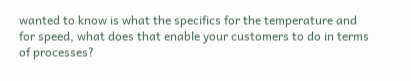wanted to know is what the specifics for the temperature and for speed, what does that enable your customers to do in terms of processes?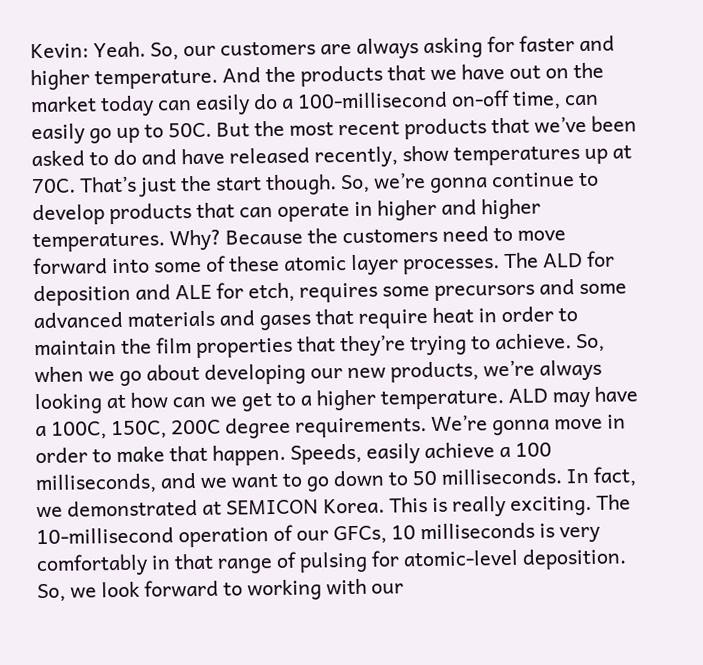Kevin: Yeah. So, our customers are always asking for faster and higher temperature. And the products that we have out on the market today can easily do a 100-millisecond on-off time, can easily go up to 50C. But the most recent products that we’ve been asked to do and have released recently, show temperatures up at 70C. That’s just the start though. So, we’re gonna continue to develop products that can operate in higher and higher temperatures. Why? Because the customers need to move forward into some of these atomic layer processes. The ALD for deposition and ALE for etch, requires some precursors and some advanced materials and gases that require heat in order to maintain the film properties that they’re trying to achieve. So, when we go about developing our new products, we’re always looking at how can we get to a higher temperature. ALD may have a 100C, 150C, 200C degree requirements. We’re gonna move in order to make that happen. Speeds, easily achieve a 100 milliseconds, and we want to go down to 50 milliseconds. In fact, we demonstrated at SEMICON Korea. This is really exciting. The 10-millisecond operation of our GFCs, 10 milliseconds is very comfortably in that range of pulsing for atomic-level deposition. So, we look forward to working with our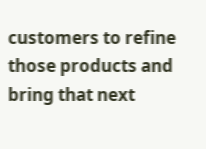customers to refine those products and bring that next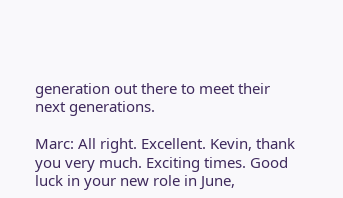generation out there to meet their next generations.

Marc: All right. Excellent. Kevin, thank you very much. Exciting times. Good luck in your new role in June,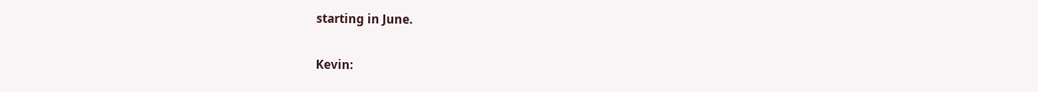starting in June.

Kevin: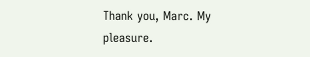Thank you, Marc. My pleasure.